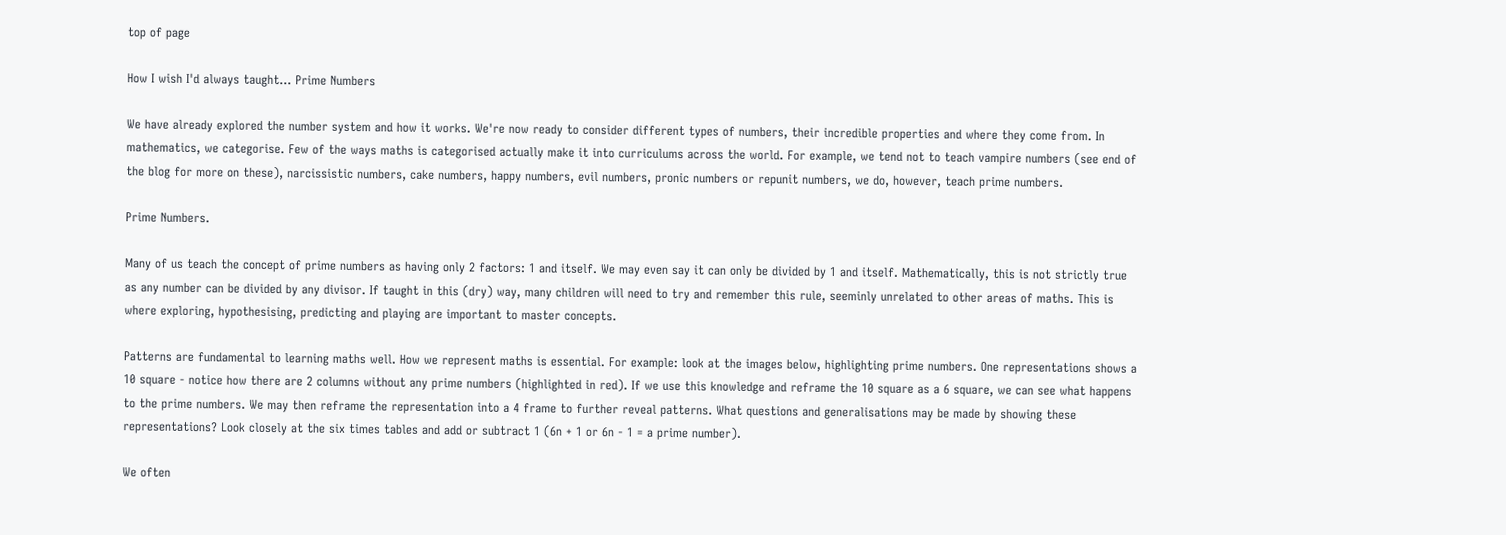top of page

How I wish I'd always taught... Prime Numbers

We have already explored the number system and how it works. We're now ready to consider different types of numbers, their incredible properties and where they come from. In mathematics, we categorise. Few of the ways maths is categorised actually make it into curriculums across the world. For example, we tend not to teach vampire numbers (see end of the blog for more on these), narcissistic numbers, cake numbers, happy numbers, evil numbers, pronic numbers or repunit numbers, we do, however, teach prime numbers.

Prime Numbers.

Many of us teach the concept of prime numbers as having only 2 factors: 1 and itself. We may even say it can only be divided by 1 and itself. Mathematically, this is not strictly true as any number can be divided by any divisor. If taught in this (dry) way, many children will need to try and remember this rule, seeminly unrelated to other areas of maths. This is where exploring, hypothesising, predicting and playing are important to master concepts.

Patterns are fundamental to learning maths well. How we represent maths is essential. For example: look at the images below, highlighting prime numbers. One representations shows a 10 square - notice how there are 2 columns without any prime numbers (highlighted in red). If we use this knowledge and reframe the 10 square as a 6 square, we can see what happens to the prime numbers. We may then reframe the representation into a 4 frame to further reveal patterns. What questions and generalisations may be made by showing these representations? Look closely at the six times tables and add or subtract 1 (6n + 1 or 6n - 1 = a prime number).

We often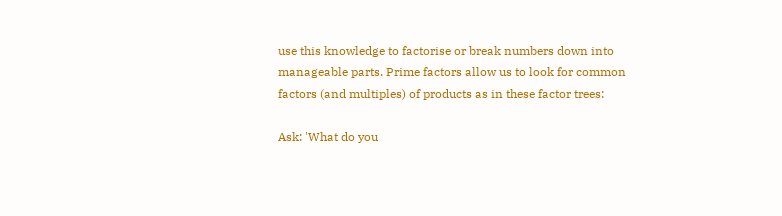use this knowledge to factorise or break numbers down into manageable parts. Prime factors allow us to look for common factors (and multiples) of products as in these factor trees:

Ask: 'What do you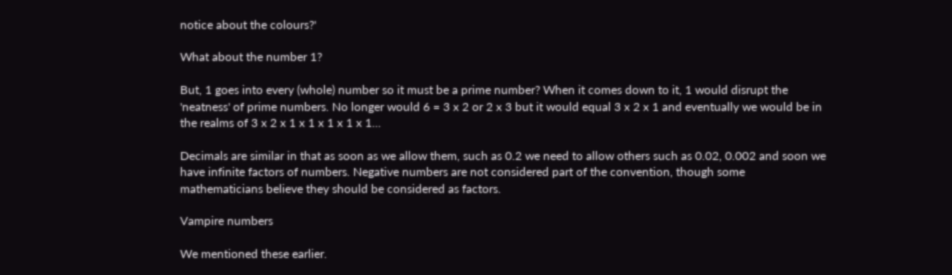notice about the colours?'

What about the number 1?

But, 1 goes into every (whole) number so it must be a prime number? When it comes down to it, 1 would disrupt the 'neatness' of prime numbers. No longer would 6 = 3 x 2 or 2 x 3 but it would equal 3 x 2 x 1 and eventually we would be in the realms of 3 x 2 x 1 x 1 x 1 x 1 x 1...

Decimals are similar in that as soon as we allow them, such as 0.2 we need to allow others such as 0.02, 0.002 and soon we have infinite factors of numbers. Negative numbers are not considered part of the convention, though some mathematicians believe they should be considered as factors.

Vampire numbers

We mentioned these earlier.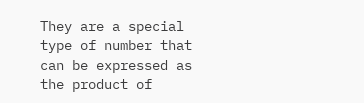They are a special type of number that can be expressed as the product of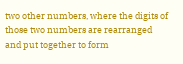two other numbers, where the digits of those two numbers are rearranged and put together to form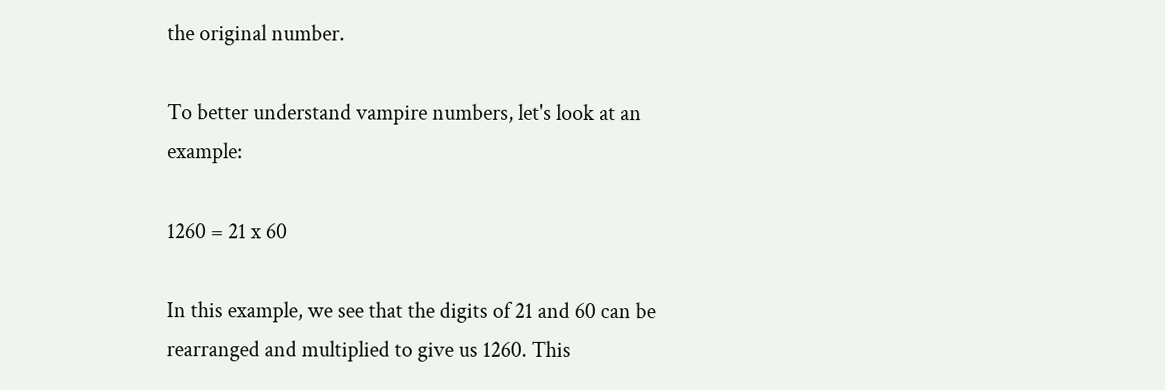the original number.

To better understand vampire numbers, let's look at an example:

1260 = 21 x 60

In this example, we see that the digits of 21 and 60 can be rearranged and multiplied to give us 1260. This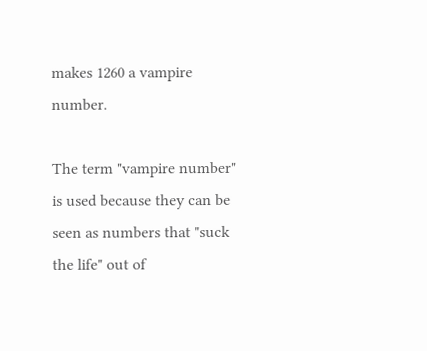makes 1260 a vampire number.

The term "vampire number" is used because they can be seen as numbers that "suck the life" out of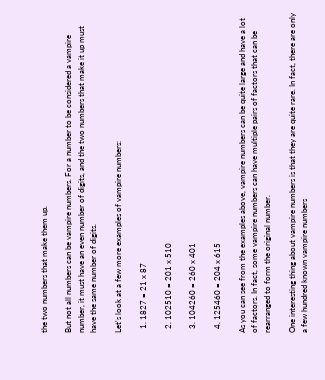the two numbers that make them up.

But not all numbers can be vampire numbers. For a number to be considered a vampire number, it must have an even number of digits, and the two numbers that make it up must have the same number of digits.

Let's look at a few more examples of vampire numbers:

  1. 1827 = 21 x 87

  2. 102510 = 201 x 510

  3. 104260 = 260 x 401

  4. 125460 = 204 x 615

As you can see from the examples above, vampire numbers can be quite large and have a lot of factors. In fact, some vampire numbers can have multiple pairs of factors that can be rearranged to form the original number.

One interesting thing about vampire numbers is that they are quite rare. In fact, there are only a few hundred known vampire numbers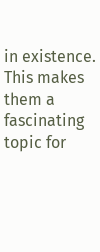in existence. This makes them a fascinating topic for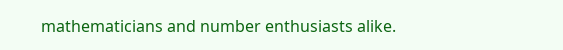mathematicians and number enthusiasts alike.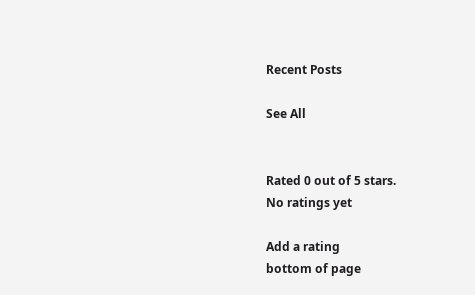Recent Posts

See All


Rated 0 out of 5 stars.
No ratings yet

Add a rating
bottom of page